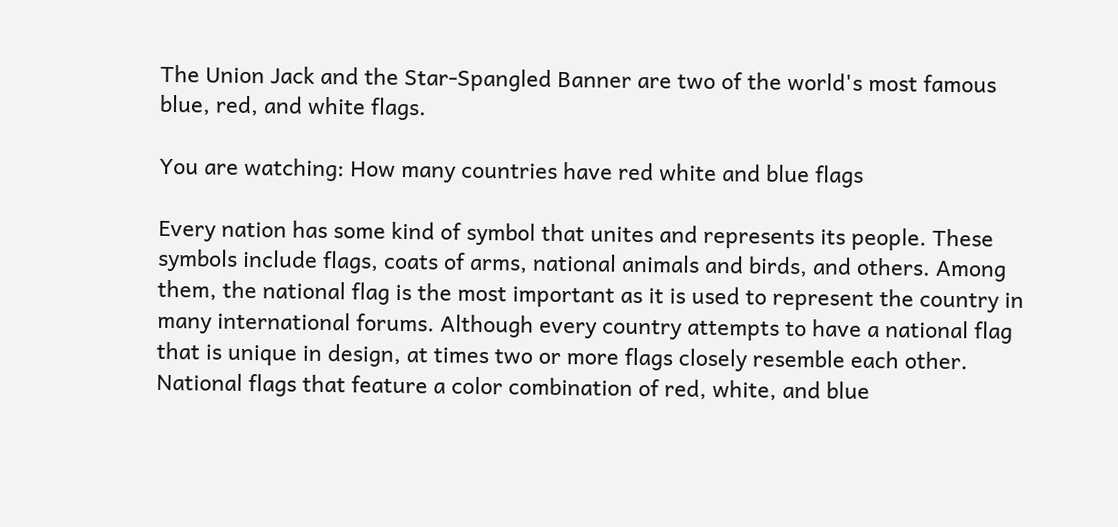The Union Jack and the Star-Spangled Banner are two of the world's most famous blue, red, and white flags.

You are watching: How many countries have red white and blue flags

Every nation has some kind of symbol that unites and represents its people. These symbols include flags, coats of arms, national animals and birds, and others. Among them, the national flag is the most important as it is used to represent the country in many international forums. Although every country attempts to have a national flag that is unique in design, at times two or more flags closely resemble each other. National flags that feature a color combination of red, white, and blue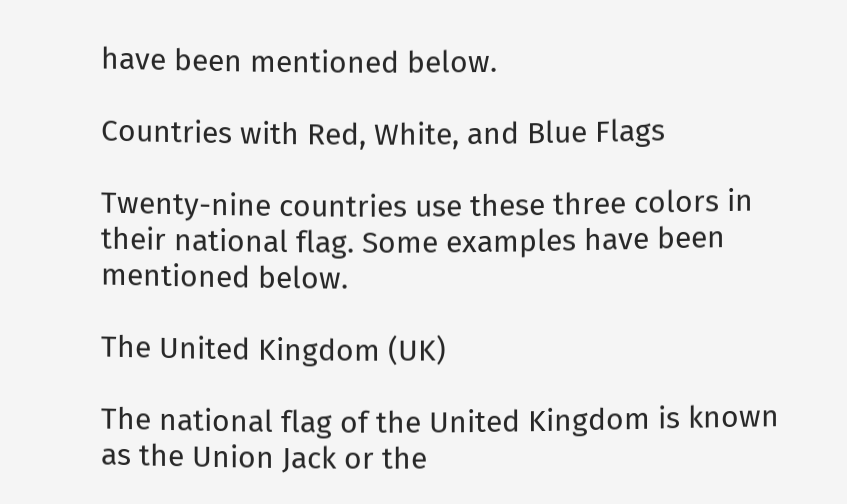have been mentioned below.

Countries with Red, White, and Blue Flags

Twenty-nine countries use these three colors in their national flag. Some examples have been mentioned below.

The United Kingdom (UK)

The national flag of the United Kingdom is known as the Union Jack or the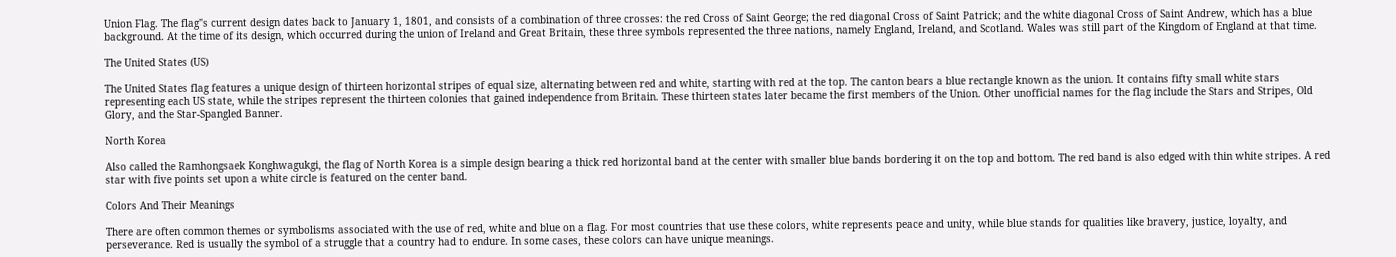Union Flag. The flag"s current design dates back to January 1, 1801, and consists of a combination of three crosses: the red Cross of Saint George; the red diagonal Cross of Saint Patrick; and the white diagonal Cross of Saint Andrew, which has a blue background. At the time of its design, which occurred during the union of Ireland and Great Britain, these three symbols represented the three nations, namely England, Ireland, and Scotland. Wales was still part of the Kingdom of England at that time.

The United States (US)

The United States flag features a unique design of thirteen horizontal stripes of equal size, alternating between red and white, starting with red at the top. The canton bears a blue rectangle known as the union. It contains fifty small white stars representing each US state, while the stripes represent the thirteen colonies that gained independence from Britain. These thirteen states later became the first members of the Union. Other unofficial names for the flag include the Stars and Stripes, Old Glory, and the Star-Spangled Banner.

North Korea

Also called the Ramhongsaek Konghwagukgi, the flag of North Korea is a simple design bearing a thick red horizontal band at the center with smaller blue bands bordering it on the top and bottom. The red band is also edged with thin white stripes. A red star with five points set upon a white circle is featured on the center band.

Colors And Their Meanings

There are often common themes or symbolisms associated with the use of red, white and blue on a flag. For most countries that use these colors, white represents peace and unity, while blue stands for qualities like bravery, justice, loyalty, and perseverance. Red is usually the symbol of a struggle that a country had to endure. In some cases, these colors can have unique meanings.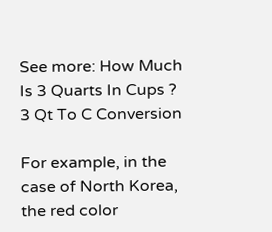See more: How Much Is 3 Quarts In Cups ? 3 Qt To C Conversion

For example, in the case of North Korea, the red color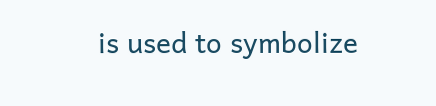is used to symbolize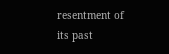resentment of its past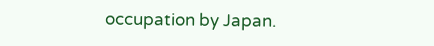occupation by Japan.